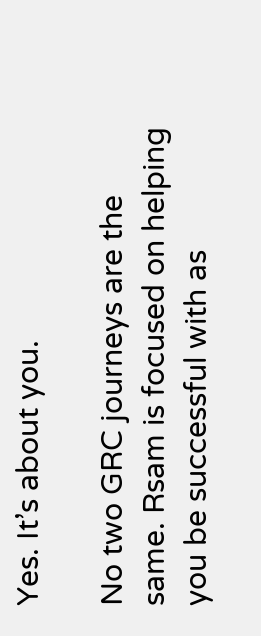Yes. It’s about you.

No two GRC journeys are the same. Rsam is focused on helping you be successful with as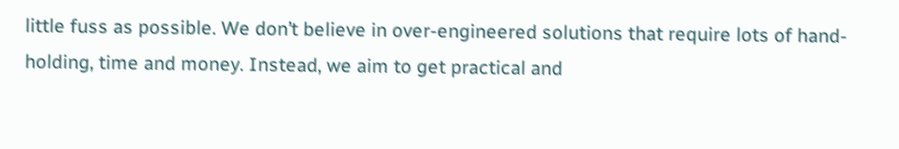little fuss as possible. We don’t believe in over-engineered solutions that require lots of hand-holding, time and money. Instead, we aim to get practical and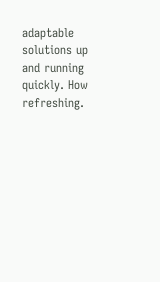adaptable solutions up and running quickly. How refreshing.